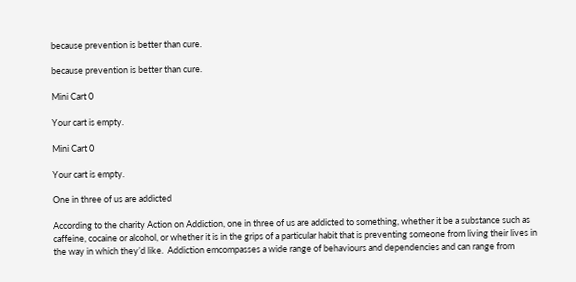because prevention is better than cure.

because prevention is better than cure.

Mini Cart 0

Your cart is empty.

Mini Cart 0

Your cart is empty.

One in three of us are addicted

According to the charity Action on Addiction, one in three of us are addicted to something, whether it be a substance such as caffeine, cocaine or alcohol, or whether it is in the grips of a particular habit that is preventing someone from living their lives in the way in which they’d like.  Addiction emcompasses a wide range of behaviours and dependencies and can range from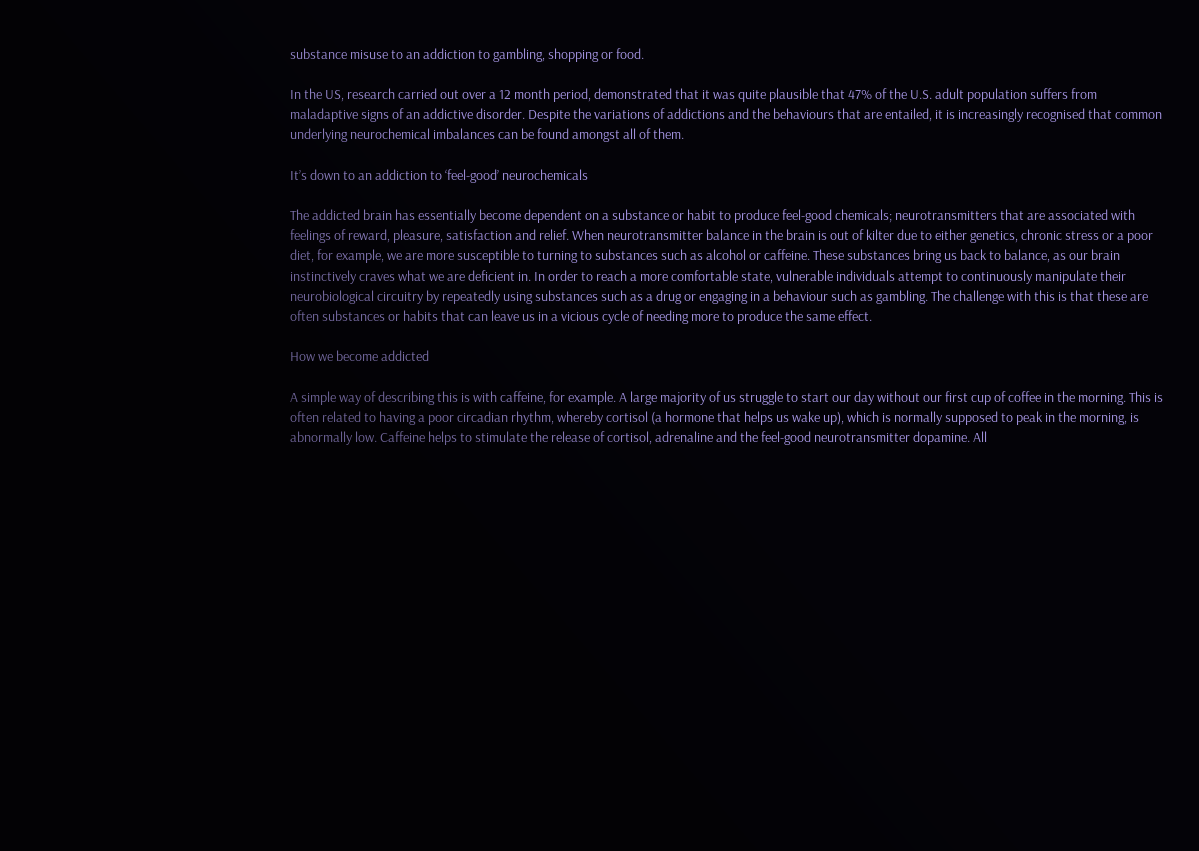substance misuse to an addiction to gambling, shopping or food.

In the US, research carried out over a 12 month period, demonstrated that it was quite plausible that 47% of the U.S. adult population suffers from maladaptive signs of an addictive disorder. Despite the variations of addictions and the behaviours that are entailed, it is increasingly recognised that common underlying neurochemical imbalances can be found amongst all of them.

It’s down to an addiction to ‘feel-good’ neurochemicals

The addicted brain has essentially become dependent on a substance or habit to produce feel-good chemicals; neurotransmitters that are associated with feelings of reward, pleasure, satisfaction and relief. When neurotransmitter balance in the brain is out of kilter due to either genetics, chronic stress or a poor diet, for example, we are more susceptible to turning to substances such as alcohol or caffeine. These substances bring us back to balance, as our brain instinctively craves what we are deficient in. In order to reach a more comfortable state, vulnerable individuals attempt to continuously manipulate their neurobiological circuitry by repeatedly using substances such as a drug or engaging in a behaviour such as gambling. The challenge with this is that these are often substances or habits that can leave us in a vicious cycle of needing more to produce the same effect.

How we become addicted

A simple way of describing this is with caffeine, for example. A large majority of us struggle to start our day without our first cup of coffee in the morning. This is often related to having a poor circadian rhythm, whereby cortisol (a hormone that helps us wake up), which is normally supposed to peak in the morning, is abnormally low. Caffeine helps to stimulate the release of cortisol, adrenaline and the feel-good neurotransmitter dopamine. All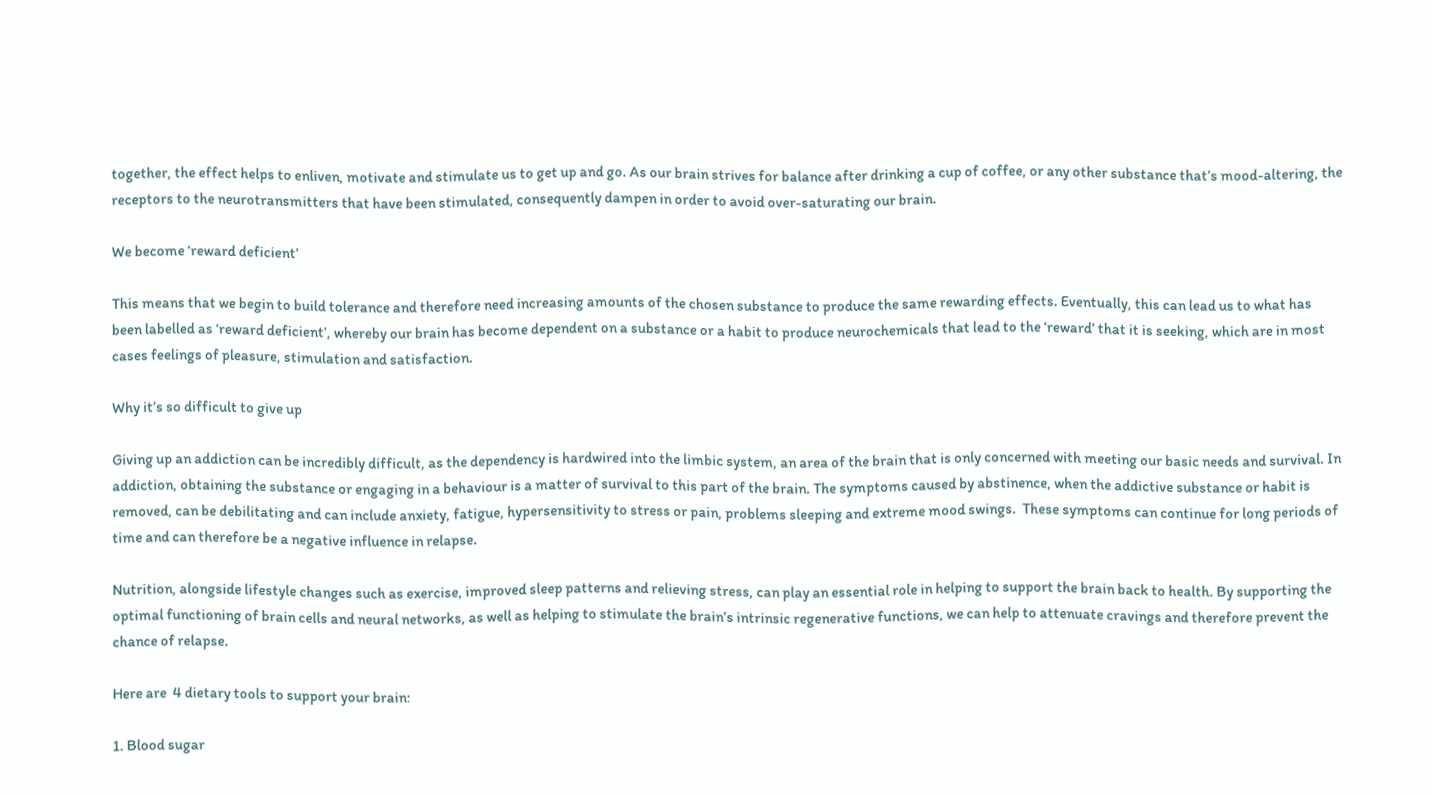together, the effect helps to enliven, motivate and stimulate us to get up and go. As our brain strives for balance after drinking a cup of coffee, or any other substance that’s mood-altering, the receptors to the neurotransmitters that have been stimulated, consequently dampen in order to avoid over-saturating our brain.

We become ‘reward deficient’

This means that we begin to build tolerance and therefore need increasing amounts of the chosen substance to produce the same rewarding effects. Eventually, this can lead us to what has been labelled as ‘reward deficient’, whereby our brain has become dependent on a substance or a habit to produce neurochemicals that lead to the ‘reward’ that it is seeking, which are in most cases feelings of pleasure, stimulation and satisfaction.

Why it’s so difficult to give up

Giving up an addiction can be incredibly difficult, as the dependency is hardwired into the limbic system, an area of the brain that is only concerned with meeting our basic needs and survival. In addiction, obtaining the substance or engaging in a behaviour is a matter of survival to this part of the brain. The symptoms caused by abstinence, when the addictive substance or habit is removed, can be debilitating and can include anxiety, fatigue, hypersensitivity to stress or pain, problems sleeping and extreme mood swings.  These symptoms can continue for long periods of time and can therefore be a negative influence in relapse.

Nutrition, alongside lifestyle changes such as exercise, improved sleep patterns and relieving stress, can play an essential role in helping to support the brain back to health. By supporting the optimal functioning of brain cells and neural networks, as well as helping to stimulate the brain’s intrinsic regenerative functions, we can help to attenuate cravings and therefore prevent the chance of relapse.

Here are  4 dietary tools to support your brain:

1. Blood sugar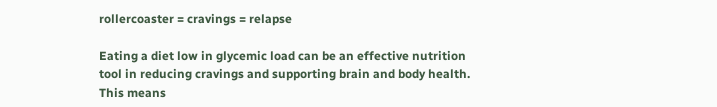rollercoaster = cravings = relapse

Eating a diet low in glycemic load can be an effective nutrition tool in reducing cravings and supporting brain and body health. This means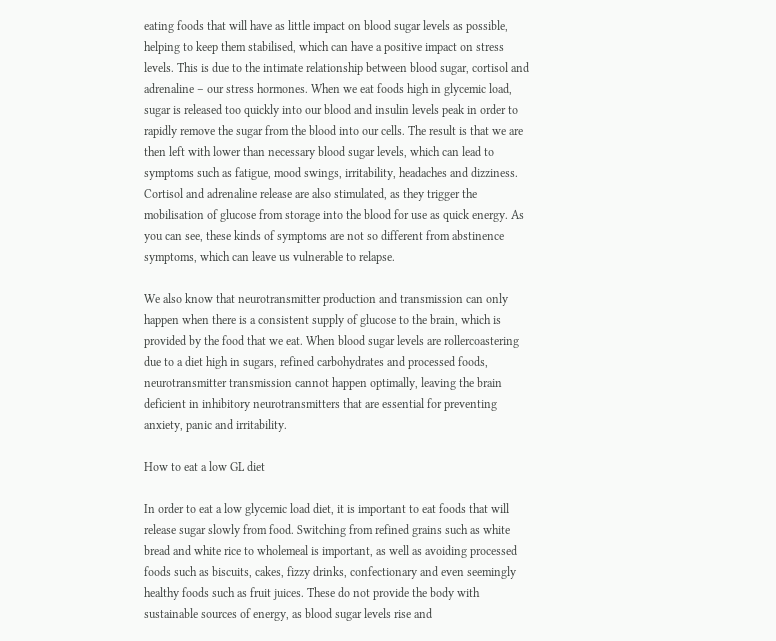eating foods that will have as little impact on blood sugar levels as possible, helping to keep them stabilised, which can have a positive impact on stress levels. This is due to the intimate relationship between blood sugar, cortisol and adrenaline – our stress hormones. When we eat foods high in glycemic load, sugar is released too quickly into our blood and insulin levels peak in order to rapidly remove the sugar from the blood into our cells. The result is that we are then left with lower than necessary blood sugar levels, which can lead to symptoms such as fatigue, mood swings, irritability, headaches and dizziness. Cortisol and adrenaline release are also stimulated, as they trigger the mobilisation of glucose from storage into the blood for use as quick energy. As you can see, these kinds of symptoms are not so different from abstinence symptoms, which can leave us vulnerable to relapse.

We also know that neurotransmitter production and transmission can only happen when there is a consistent supply of glucose to the brain, which is provided by the food that we eat. When blood sugar levels are rollercoastering due to a diet high in sugars, refined carbohydrates and processed foods, neurotransmitter transmission cannot happen optimally, leaving the brain deficient in inhibitory neurotransmitters that are essential for preventing anxiety, panic and irritability.

How to eat a low GL diet

In order to eat a low glycemic load diet, it is important to eat foods that will release sugar slowly from food. Switching from refined grains such as white bread and white rice to wholemeal is important, as well as avoiding processed foods such as biscuits, cakes, fizzy drinks, confectionary and even seemingly healthy foods such as fruit juices. These do not provide the body with sustainable sources of energy, as blood sugar levels rise and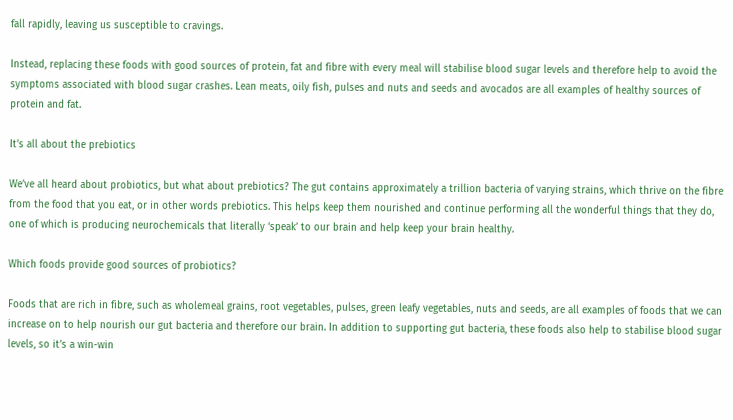fall rapidly, leaving us susceptible to cravings.

Instead, replacing these foods with good sources of protein, fat and fibre with every meal will stabilise blood sugar levels and therefore help to avoid the symptoms associated with blood sugar crashes. Lean meats, oily fish, pulses and nuts and seeds and avocados are all examples of healthy sources of protein and fat.

It’s all about the prebiotics

We’ve all heard about probiotics, but what about prebiotics? The gut contains approximately a trillion bacteria of varying strains, which thrive on the fibre from the food that you eat, or in other words prebiotics. This helps keep them nourished and continue performing all the wonderful things that they do, one of which is producing neurochemicals that literally ‘speak’ to our brain and help keep your brain healthy.

Which foods provide good sources of probiotics?

Foods that are rich in fibre, such as wholemeal grains, root vegetables, pulses, green leafy vegetables, nuts and seeds, are all examples of foods that we can increase on to help nourish our gut bacteria and therefore our brain. In addition to supporting gut bacteria, these foods also help to stabilise blood sugar levels, so it’s a win-win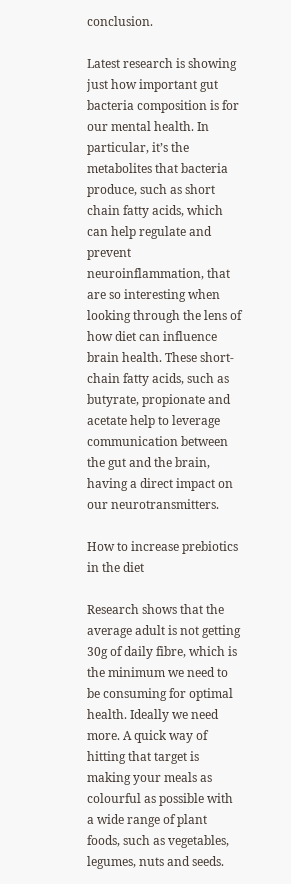conclusion.

Latest research is showing just how important gut bacteria composition is for our mental health. In particular, it’s the metabolites that bacteria produce, such as short chain fatty acids, which can help regulate and prevent neuroinflammation, that are so interesting when looking through the lens of how diet can influence brain health. These short-chain fatty acids, such as butyrate, propionate and acetate help to leverage communication between the gut and the brain, having a direct impact on our neurotransmitters.

How to increase prebiotics in the diet

Research shows that the average adult is not getting 30g of daily fibre, which is the minimum we need to be consuming for optimal health. Ideally we need more. A quick way of hitting that target is making your meals as colourful as possible with a wide range of plant foods, such as vegetables, legumes, nuts and seeds.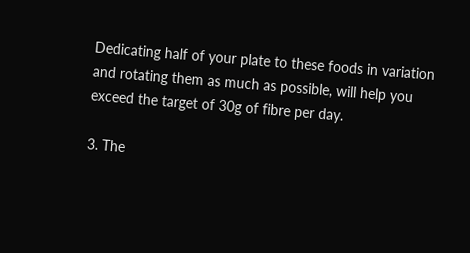Dedicating half of your plate to these foods in variation and rotating them as much as possible, will help you exceed the target of 30g of fibre per day.

3. The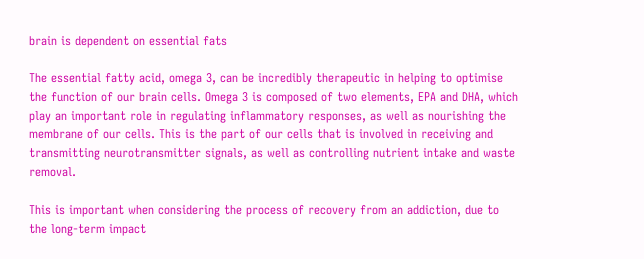brain is dependent on essential fats

The essential fatty acid, omega 3, can be incredibly therapeutic in helping to optimise the function of our brain cells. Omega 3 is composed of two elements, EPA and DHA, which play an important role in regulating inflammatory responses, as well as nourishing the membrane of our cells. This is the part of our cells that is involved in receiving and transmitting neurotransmitter signals, as well as controlling nutrient intake and waste removal.

This is important when considering the process of recovery from an addiction, due to the long-term impact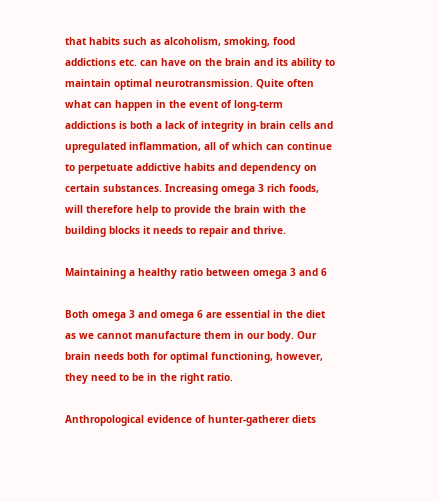that habits such as alcoholism, smoking, food addictions etc. can have on the brain and its ability to maintain optimal neurotransmission. Quite often what can happen in the event of long-term addictions is both a lack of integrity in brain cells and upregulated inflammation, all of which can continue to perpetuate addictive habits and dependency on certain substances. Increasing omega 3 rich foods, will therefore help to provide the brain with the building blocks it needs to repair and thrive.

Maintaining a healthy ratio between omega 3 and 6

Both omega 3 and omega 6 are essential in the diet as we cannot manufacture them in our body. Our brain needs both for optimal functioning, however, they need to be in the right ratio.

Anthropological evidence of hunter-gatherer diets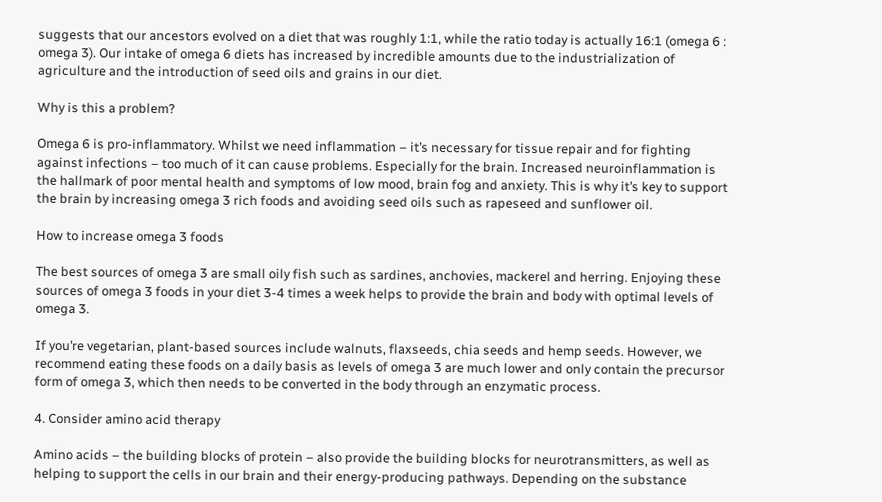suggests that our ancestors evolved on a diet that was roughly 1:1, while the ratio today is actually 16:1 (omega 6 : omega 3). Our intake of omega 6 diets has increased by incredible amounts due to the industrialization of agriculture and the introduction of seed oils and grains in our diet.

Why is this a problem?

Omega 6 is pro-inflammatory. Whilst we need inflammation – it’s necessary for tissue repair and for fighting against infections – too much of it can cause problems. Especially for the brain. Increased neuroinflammation is the hallmark of poor mental health and symptoms of low mood, brain fog and anxiety. This is why it’s key to support the brain by increasing omega 3 rich foods and avoiding seed oils such as rapeseed and sunflower oil.

How to increase omega 3 foods

The best sources of omega 3 are small oily fish such as sardines, anchovies, mackerel and herring. Enjoying these sources of omega 3 foods in your diet 3-4 times a week helps to provide the brain and body with optimal levels of omega 3.

If you’re vegetarian, plant-based sources include walnuts, flaxseeds, chia seeds and hemp seeds. However, we recommend eating these foods on a daily basis as levels of omega 3 are much lower and only contain the precursor form of omega 3, which then needs to be converted in the body through an enzymatic process.

4. Consider amino acid therapy

Amino acids – the building blocks of protein – also provide the building blocks for neurotransmitters, as well as helping to support the cells in our brain and their energy-producing pathways. Depending on the substance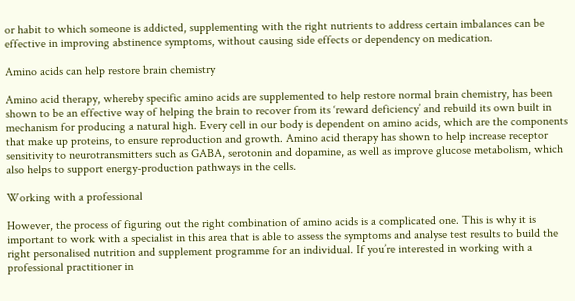or habit to which someone is addicted, supplementing with the right nutrients to address certain imbalances can be effective in improving abstinence symptoms, without causing side effects or dependency on medication.

Amino acids can help restore brain chemistry

Amino acid therapy, whereby specific amino acids are supplemented to help restore normal brain chemistry, has been shown to be an effective way of helping the brain to recover from its ‘reward deficiency’ and rebuild its own built in mechanism for producing a natural high. Every cell in our body is dependent on amino acids, which are the components that make up proteins, to ensure reproduction and growth. Amino acid therapy has shown to help increase receptor sensitivity to neurotransmitters such as GABA, serotonin and dopamine, as well as improve glucose metabolism, which also helps to support energy-production pathways in the cells.

Working with a professional

However, the process of figuring out the right combination of amino acids is a complicated one. This is why it is important to work with a specialist in this area that is able to assess the symptoms and analyse test results to build the right personalised nutrition and supplement programme for an individual. If you’re interested in working with a professional practitioner in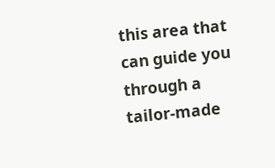this area that can guide you through a tailor-made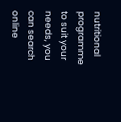nutritional programme to suit your needs, you can search online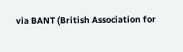via BANT (British Association for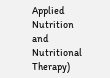Applied Nutrition and Nutritional Therapy)